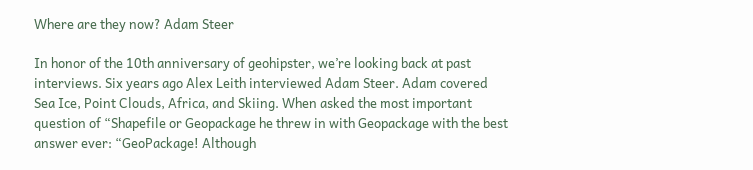Where are they now? Adam Steer

In honor of the 10th anniversary of geohipster, we’re looking back at past interviews. Six years ago Alex Leith interviewed Adam Steer. Adam covered Sea Ice, Point Clouds, Africa, and Skiing. When asked the most important question of “Shapefile or Geopackage he threw in with Geopackage with the best answer ever: “GeoPackage! Although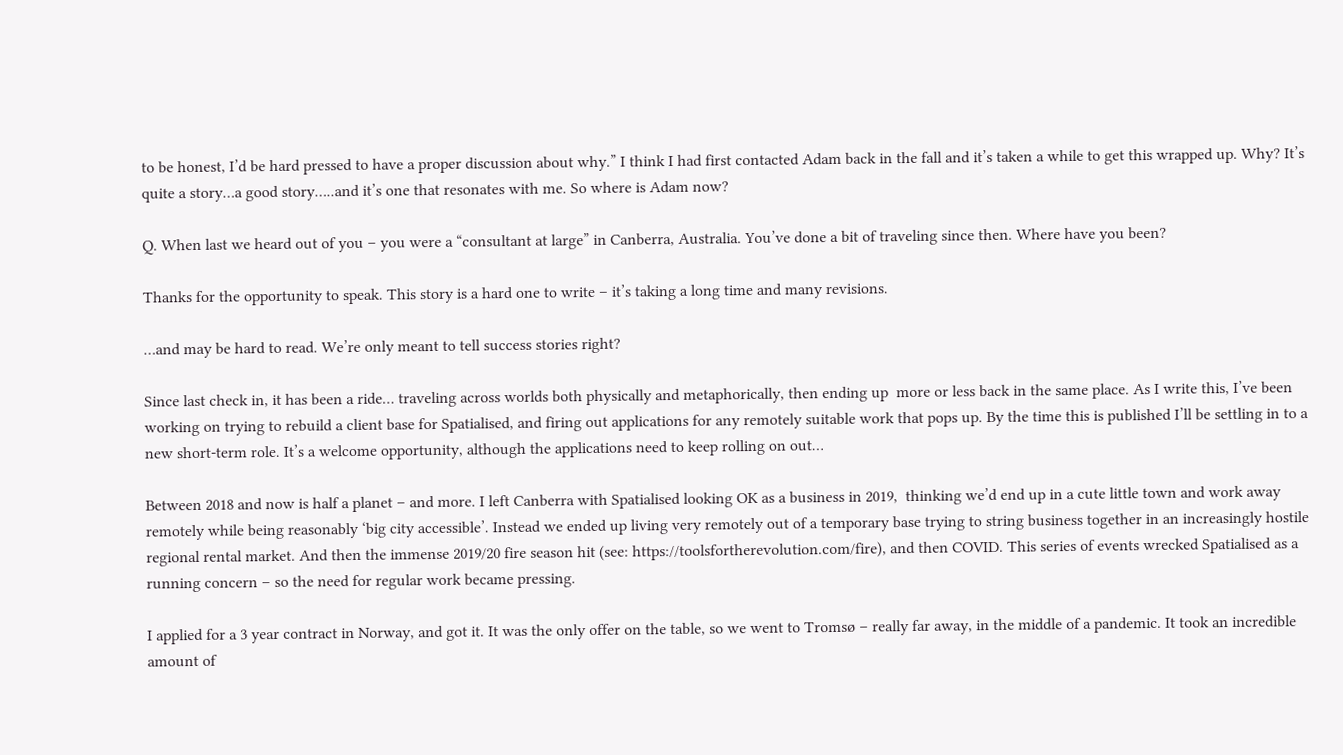to be honest, I’d be hard pressed to have a proper discussion about why.” I think I had first contacted Adam back in the fall and it’s taken a while to get this wrapped up. Why? It’s quite a story…a good story…..and it’s one that resonates with me. So where is Adam now?

Q. When last we heard out of you – you were a “consultant at large” in Canberra, Australia. You’ve done a bit of traveling since then. Where have you been?

Thanks for the opportunity to speak. This story is a hard one to write – it’s taking a long time and many revisions.

…and may be hard to read. We’re only meant to tell success stories right?

Since last check in, it has been a ride… traveling across worlds both physically and metaphorically, then ending up  more or less back in the same place. As I write this, I’ve been working on trying to rebuild a client base for Spatialised, and firing out applications for any remotely suitable work that pops up. By the time this is published I’ll be settling in to a new short-term role. It’s a welcome opportunity, although the applications need to keep rolling on out…

Between 2018 and now is half a planet – and more. I left Canberra with Spatialised looking OK as a business in 2019,  thinking we’d end up in a cute little town and work away remotely while being reasonably ‘big city accessible’. Instead we ended up living very remotely out of a temporary base trying to string business together in an increasingly hostile regional rental market. And then the immense 2019/20 fire season hit (see: https://toolsfortherevolution.com/fire), and then COVID. This series of events wrecked Spatialised as a running concern – so the need for regular work became pressing.

I applied for a 3 year contract in Norway, and got it. It was the only offer on the table, so we went to Tromsø – really far away, in the middle of a pandemic. It took an incredible amount of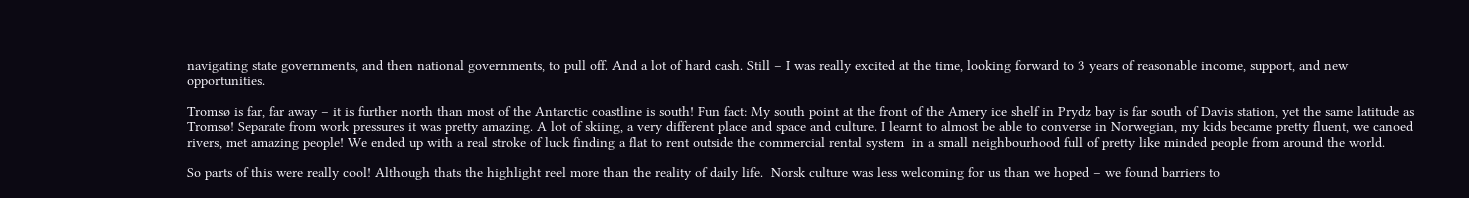navigating state governments, and then national governments, to pull off. And a lot of hard cash. Still – I was really excited at the time, looking forward to 3 years of reasonable income, support, and new opportunities.

Tromsø is far, far away – it is further north than most of the Antarctic coastline is south! Fun fact: My south point at the front of the Amery ice shelf in Prydz bay is far south of Davis station, yet the same latitude as Tromsø! Separate from work pressures it was pretty amazing. A lot of skiing, a very different place and space and culture. I learnt to almost be able to converse in Norwegian, my kids became pretty fluent, we canoed rivers, met amazing people! We ended up with a real stroke of luck finding a flat to rent outside the commercial rental system  in a small neighbourhood full of pretty like minded people from around the world.

So parts of this were really cool! Although thats the highlight reel more than the reality of daily life.  Norsk culture was less welcoming for us than we hoped – we found barriers to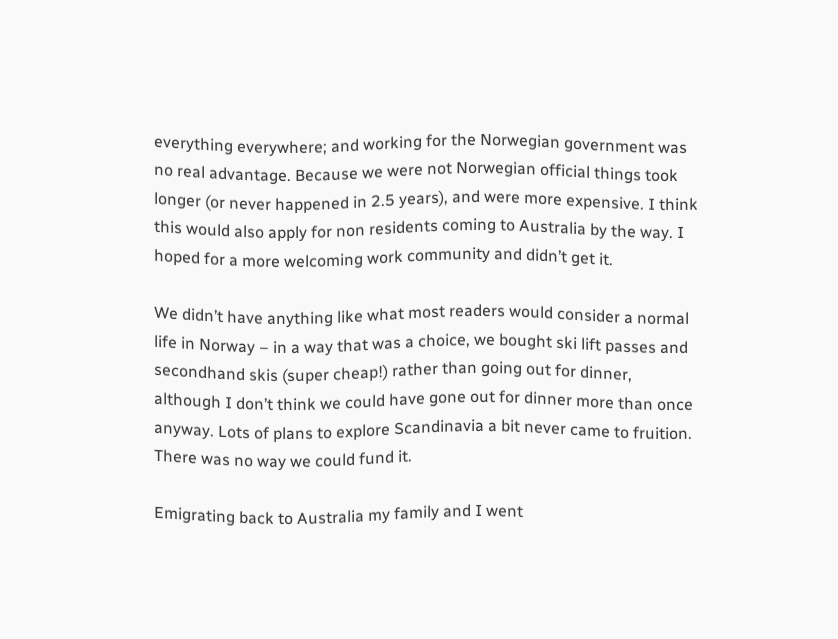everything everywhere; and working for the Norwegian government was no real advantage. Because we were not Norwegian official things took longer (or never happened in 2.5 years), and were more expensive. I think this would also apply for non residents coming to Australia by the way. I hoped for a more welcoming work community and didn’t get it.

We didn’t have anything like what most readers would consider a normal life in Norway – in a way that was a choice, we bought ski lift passes and secondhand skis (super cheap!) rather than going out for dinner, although I don’t think we could have gone out for dinner more than once anyway. Lots of plans to explore Scandinavia a bit never came to fruition. There was no way we could fund it.

Emigrating back to Australia my family and I went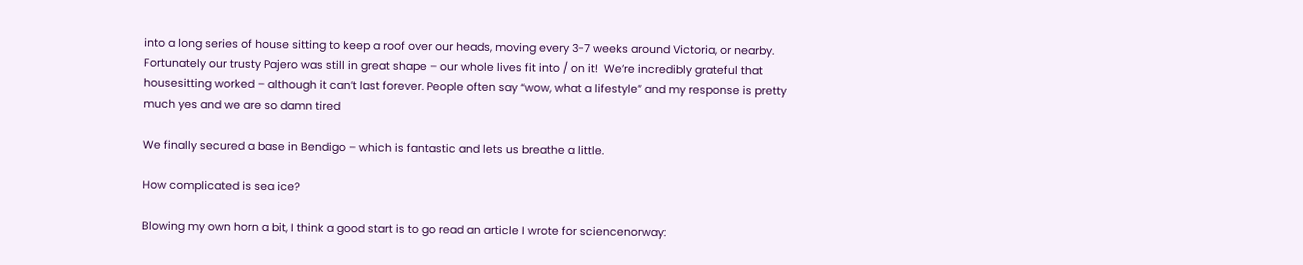into a long series of house sitting to keep a roof over our heads, moving every 3-7 weeks around Victoria, or nearby. Fortunately our trusty Pajero was still in great shape – our whole lives fit into / on it!  We’re incredibly grateful that housesitting worked – although it can’t last forever. People often say “wow, what a lifestyle” and my response is pretty much yes and we are so damn tired

We finally secured a base in Bendigo – which is fantastic and lets us breathe a little.

How complicated is sea ice?

Blowing my own horn a bit, I think a good start is to go read an article I wrote for sciencenorway: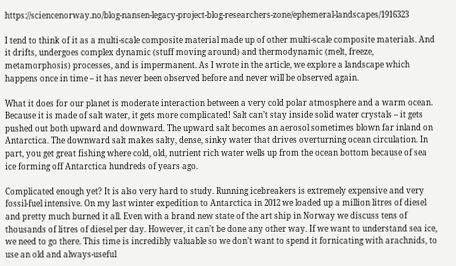https://sciencenorway.no/blog-nansen-legacy-project-blog-researchers-zone/ephemeral-landscapes/1916323

I tend to think of it as a multi-scale composite material made up of other multi-scale composite materials. And it drifts, undergoes complex dynamic (stuff moving around) and thermodynamic (melt, freeze, metamorphosis) processes, and is impermanent. As I wrote in the article, we explore a landscape which happens once in time – it has never been observed before and never will be observed again.

What it does for our planet is moderate interaction between a very cold polar atmosphere and a warm ocean. Because it is made of salt water, it gets more complicated! Salt can’t stay inside solid water crystals – it gets pushed out both upward and downward. The upward salt becomes an aerosol sometimes blown far inland on Antarctica. The downward salt makes salty, dense, sinky water that drives overturning ocean circulation. In part, you get great fishing where cold, old, nutrient rich water wells up from the ocean bottom because of sea ice forming off Antarctica hundreds of years ago.

Complicated enough yet? It is also very hard to study. Running icebreakers is extremely expensive and very fossil-fuel intensive. On my last winter expedition to Antarctica in 2012 we loaded up a million litres of diesel and pretty much burned it all. Even with a brand new state of the art ship in Norway we discuss tens of thousands of litres of diesel per day. However, it can’t be done any other way. If we want to understand sea ice, we need to go there. This time is incredibly valuable so we don’t want to spend it fornicating with arachnids, to use an old and always-useful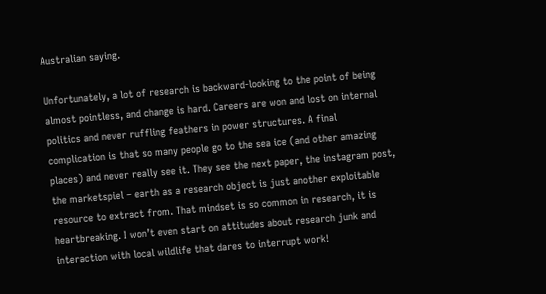Australian saying.

Unfortunately, a lot of research is backward-looking to the point of being almost pointless, and change is hard. Careers are won and lost on internal politics and never ruffling feathers in power structures. A final complication is that so many people go to the sea ice (and other amazing places) and never really see it. They see the next paper, the instagram post, the marketspiel – earth as a research object is just another exploitable resource to extract from. That mindset is so common in research, it is heartbreaking. I won’t even start on attitudes about research junk and interaction with local wildlife that dares to interrupt work!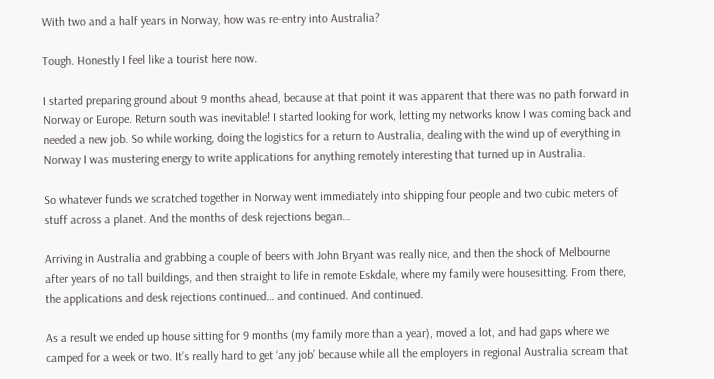With two and a half years in Norway, how was re-entry into Australia?

Tough. Honestly I feel like a tourist here now.

I started preparing ground about 9 months ahead, because at that point it was apparent that there was no path forward in Norway or Europe. Return south was inevitable! I started looking for work, letting my networks know I was coming back and needed a new job. So while working, doing the logistics for a return to Australia, dealing with the wind up of everything in Norway I was mustering energy to write applications for anything remotely interesting that turned up in Australia.

So whatever funds we scratched together in Norway went immediately into shipping four people and two cubic meters of stuff across a planet. And the months of desk rejections began…

Arriving in Australia and grabbing a couple of beers with John Bryant was really nice, and then the shock of Melbourne after years of no tall buildings, and then straight to life in remote Eskdale, where my family were housesitting. From there, the applications and desk rejections continued… and continued. And continued.

As a result we ended up house sitting for 9 months (my family more than a year), moved a lot, and had gaps where we camped for a week or two. It’s really hard to get ‘any job’ because while all the employers in regional Australia scream that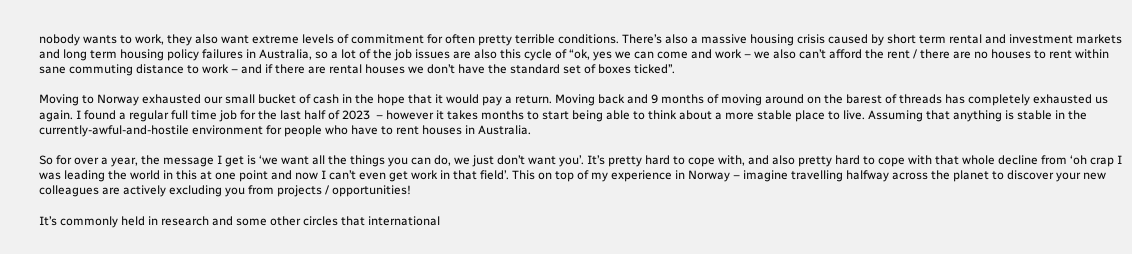nobody wants to work, they also want extreme levels of commitment for often pretty terrible conditions. There’s also a massive housing crisis caused by short term rental and investment markets and long term housing policy failures in Australia, so a lot of the job issues are also this cycle of “ok, yes we can come and work – we also can’t afford the rent / there are no houses to rent within sane commuting distance to work – and if there are rental houses we don’t have the standard set of boxes ticked’’.

Moving to Norway exhausted our small bucket of cash in the hope that it would pay a return. Moving back and 9 months of moving around on the barest of threads has completely exhausted us again. I found a regular full time job for the last half of 2023  – however it takes months to start being able to think about a more stable place to live. Assuming that anything is stable in the currently-awful-and-hostile environment for people who have to rent houses in Australia.

So for over a year, the message I get is ‘we want all the things you can do, we just don’t want you’. It’s pretty hard to cope with, and also pretty hard to cope with that whole decline from ‘oh crap I was leading the world in this at one point and now I can’t even get work in that field’. This on top of my experience in Norway – imagine travelling halfway across the planet to discover your new colleagues are actively excluding you from projects / opportunities!

It’s commonly held in research and some other circles that international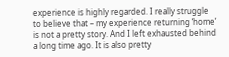experience is highly regarded. I really struggle to believe that – my experience returning ‘home’ is not a pretty story. And I left exhausted behind a long time ago. It is also pretty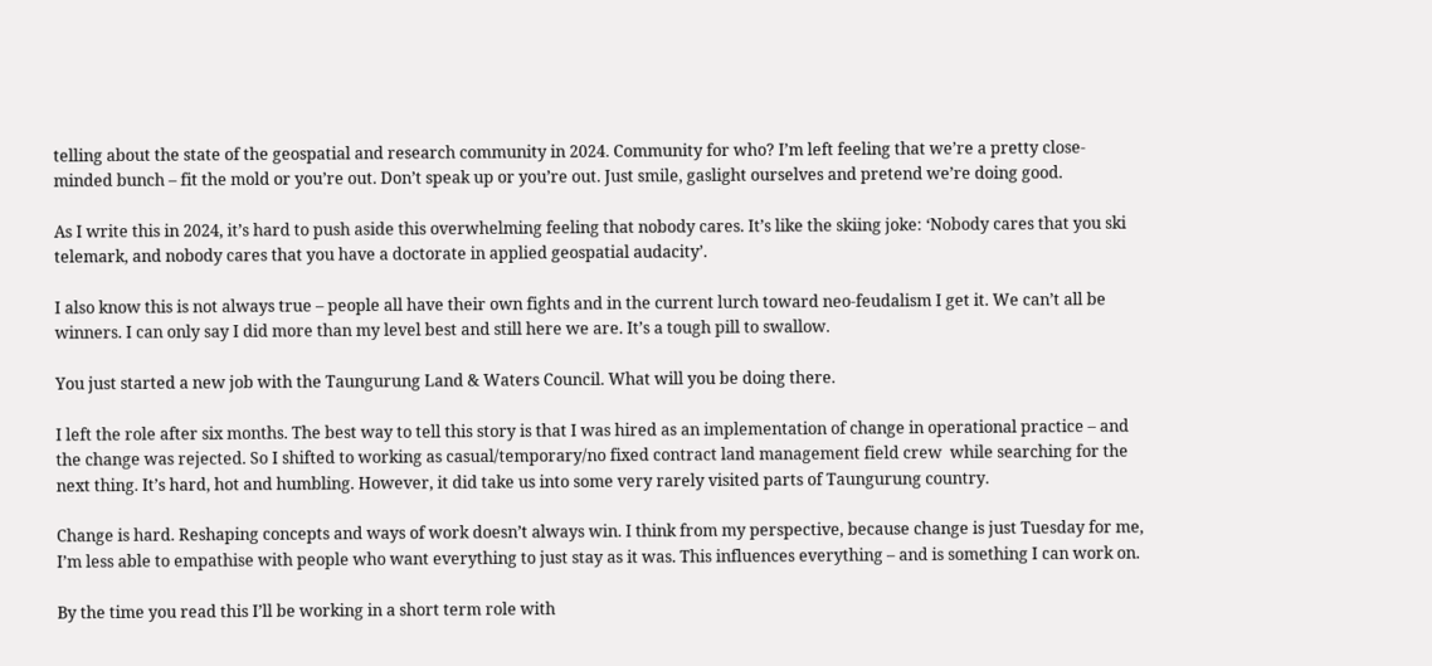telling about the state of the geospatial and research community in 2024. Community for who? I’m left feeling that we’re a pretty close-minded bunch – fit the mold or you’re out. Don’t speak up or you’re out. Just smile, gaslight ourselves and pretend we’re doing good.

As I write this in 2024, it’s hard to push aside this overwhelming feeling that nobody cares. It’s like the skiing joke: ‘Nobody cares that you ski telemark, and nobody cares that you have a doctorate in applied geospatial audacity’.

I also know this is not always true – people all have their own fights and in the current lurch toward neo-feudalism I get it. We can’t all be winners. I can only say I did more than my level best and still here we are. It’s a tough pill to swallow.

You just started a new job with the Taungurung Land & Waters Council. What will you be doing there.

I left the role after six months. The best way to tell this story is that I was hired as an implementation of change in operational practice – and the change was rejected. So I shifted to working as casual/temporary/no fixed contract land management field crew  while searching for the next thing. It’s hard, hot and humbling. However, it did take us into some very rarely visited parts of Taungurung country.

Change is hard. Reshaping concepts and ways of work doesn’t always win. I think from my perspective, because change is just Tuesday for me, I’m less able to empathise with people who want everything to just stay as it was. This influences everything – and is something I can work on.

By the time you read this I’ll be working in a short term role with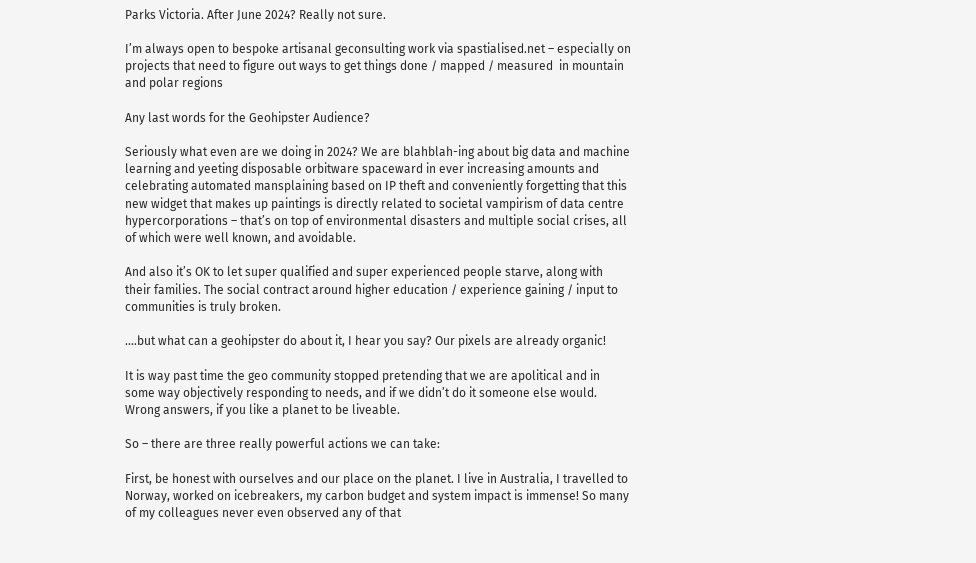Parks Victoria. After June 2024? Really not sure.

I’m always open to bespoke artisanal geconsulting work via spastialised.net – especially on projects that need to figure out ways to get things done / mapped / measured  in mountain and polar regions

Any last words for the Geohipster Audience?

Seriously what even are we doing in 2024? We are blahblah-ing about big data and machine learning and yeeting disposable orbitware spaceward in ever increasing amounts and celebrating automated mansplaining based on IP theft and conveniently forgetting that this new widget that makes up paintings is directly related to societal vampirism of data centre hypercorporations – that’s on top of environmental disasters and multiple social crises, all of which were well known, and avoidable.

And also it’s OK to let super qualified and super experienced people starve, along with their families. The social contract around higher education / experience gaining / input to communities is truly broken.

….but what can a geohipster do about it, I hear you say? Our pixels are already organic!

It is way past time the geo community stopped pretending that we are apolitical and in some way objectively responding to needs, and if we didn’t do it someone else would. Wrong answers, if you like a planet to be liveable.

So – there are three really powerful actions we can take:

First, be honest with ourselves and our place on the planet. I live in Australia, I travelled to Norway, worked on icebreakers, my carbon budget and system impact is immense! So many of my colleagues never even observed any of that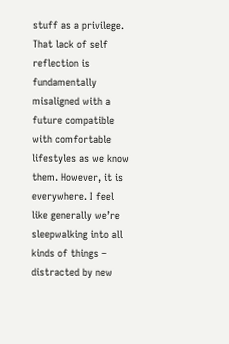stuff as a privilege. That lack of self reflection is fundamentally misaligned with a future compatible with comfortable lifestyles as we know them. However, it is everywhere. I feel like generally we’re sleepwalking into all kinds of things – distracted by new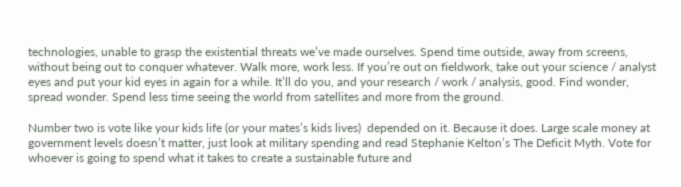technologies, unable to grasp the existential threats we’ve made ourselves. Spend time outside, away from screens, without being out to conquer whatever. Walk more, work less. If you’re out on fieldwork, take out your science / analyst eyes and put your kid eyes in again for a while. It’ll do you, and your research / work / analysis, good. Find wonder, spread wonder. Spend less time seeing the world from satellites and more from the ground.

Number two is vote like your kids life (or your mates’s kids lives)  depended on it. Because it does. Large scale money at government levels doesn’t matter, just look at military spending and read Stephanie Kelton’s The Deficit Myth. Vote for whoever is going to spend what it takes to create a sustainable future and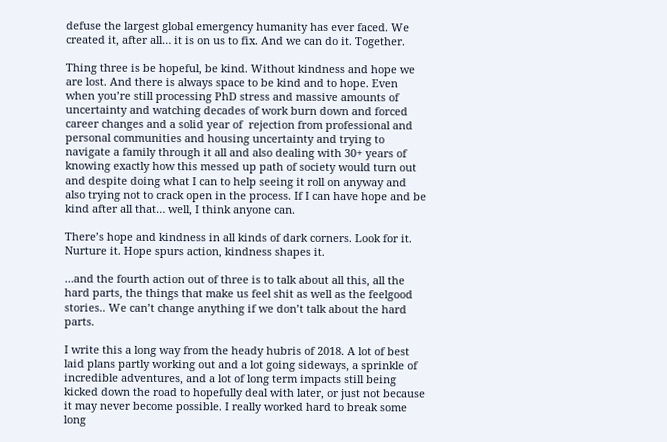defuse the largest global emergency humanity has ever faced. We created it, after all… it is on us to fix. And we can do it. Together.

Thing three is be hopeful, be kind. Without kindness and hope we are lost. And there is always space to be kind and to hope. Even when you’re still processing PhD stress and massive amounts of uncertainty and watching decades of work burn down and forced career changes and a solid year of  rejection from professional and personal communities and housing uncertainty and trying to navigate a family through it all and also dealing with 30+ years of knowing exactly how this messed up path of society would turn out and despite doing what I can to help seeing it roll on anyway and also trying not to crack open in the process. If I can have hope and be kind after all that… well, I think anyone can.

There’s hope and kindness in all kinds of dark corners. Look for it. Nurture it. Hope spurs action, kindness shapes it.

…and the fourth action out of three is to talk about all this, all the hard parts, the things that make us feel shit as well as the feelgood stories.. We can’t change anything if we don’t talk about the hard parts.

I write this a long way from the heady hubris of 2018. A lot of best laid plans partly working out and a lot going sideways, a sprinkle of incredible adventures, and a lot of long term impacts still being kicked down the road to hopefully deal with later, or just not because it may never become possible. I really worked hard to break some long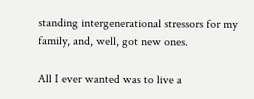standing intergenerational stressors for my family, and, well, got new ones.

All I ever wanted was to live a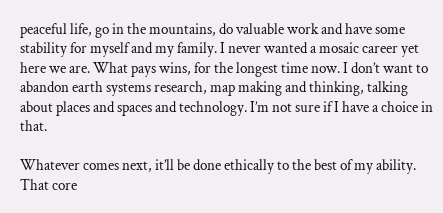peaceful life, go in the mountains, do valuable work and have some stability for myself and my family. I never wanted a mosaic career yet here we are. What pays wins, for the longest time now. I don’t want to abandon earth systems research, map making and thinking, talking about places and spaces and technology. I’m not sure if I have a choice in that.

Whatever comes next, it’ll be done ethically to the best of my ability. That core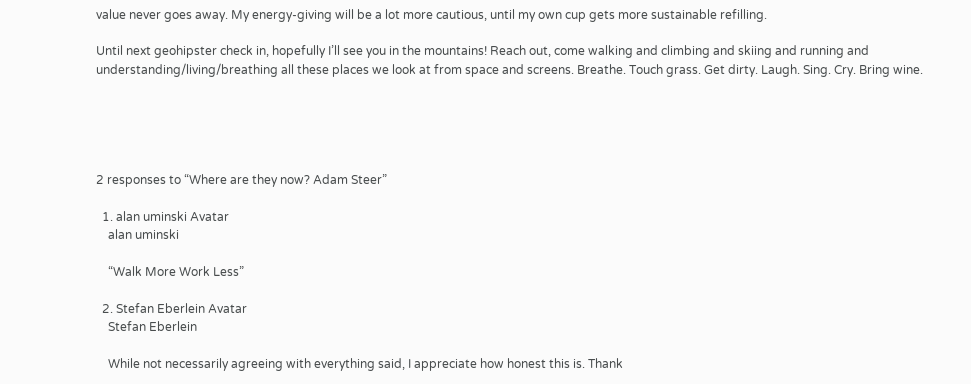value never goes away. My energy-giving will be a lot more cautious, until my own cup gets more sustainable refilling.

Until next geohipster check in, hopefully I’ll see you in the mountains! Reach out, come walking and climbing and skiing and running and understanding/living/breathing all these places we look at from space and screens. Breathe. Touch grass. Get dirty. Laugh. Sing. Cry. Bring wine.





2 responses to “Where are they now? Adam Steer”

  1. alan uminski Avatar
    alan uminski

    “Walk More Work Less”

  2. Stefan Eberlein Avatar
    Stefan Eberlein

    While not necessarily agreeing with everything said, I appreciate how honest this is. Thank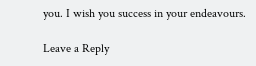you. I wish you success in your endeavours.

Leave a Reply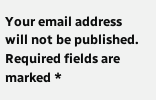Your email address will not be published. Required fields are marked *